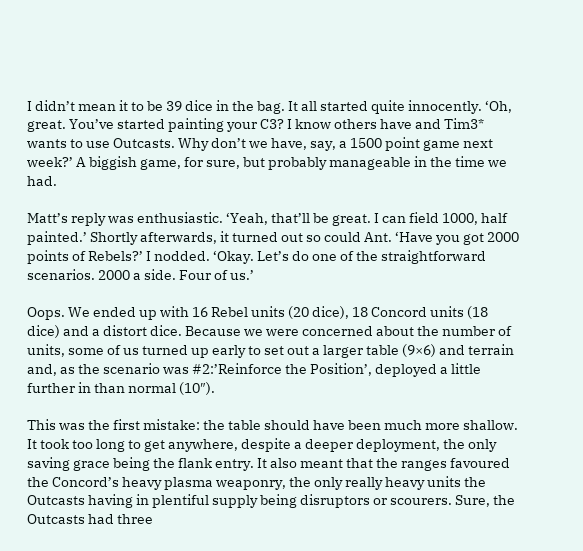I didn’t mean it to be 39 dice in the bag. It all started quite innocently. ‘Oh, great. You’ve started painting your C3? I know others have and Tim3* wants to use Outcasts. Why don’t we have, say, a 1500 point game next week?’ A biggish game, for sure, but probably manageable in the time we had.

Matt’s reply was enthusiastic. ‘Yeah, that’ll be great. I can field 1000, half painted.’ Shortly afterwards, it turned out so could Ant. ‘Have you got 2000 points of Rebels?’ I nodded. ‘Okay. Let’s do one of the straightforward scenarios. 2000 a side. Four of us.’

Oops. We ended up with 16 Rebel units (20 dice), 18 Concord units (18 dice) and a distort dice. Because we were concerned about the number of units, some of us turned up early to set out a larger table (9×6) and terrain and, as the scenario was #2:’Reinforce the Position’, deployed a little further in than normal (10″).

This was the first mistake: the table should have been much more shallow. It took too long to get anywhere, despite a deeper deployment, the only saving grace being the flank entry. It also meant that the ranges favoured the Concord’s heavy plasma weaponry, the only really heavy units the Outcasts having in plentiful supply being disruptors or scourers. Sure, the Outcasts had three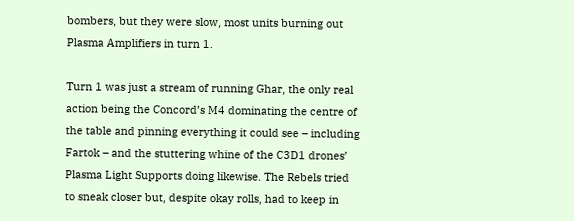bombers, but they were slow, most units burning out Plasma Amplifiers in turn 1.

Turn 1 was just a stream of running Ghar, the only real action being the Concord’s M4 dominating the centre of the table and pinning everything it could see – including Fartok – and the stuttering whine of the C3D1 drones’ Plasma Light Supports doing likewise. The Rebels tried to sneak closer but, despite okay rolls, had to keep in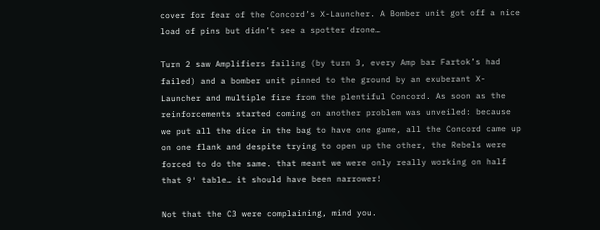cover for fear of the Concord’s X-Launcher. A Bomber unit got off a nice load of pins but didn’t see a spotter drone…

Turn 2 saw Amplifiers failing (by turn 3, every Amp bar Fartok’s had failed) and a bomber unit pinned to the ground by an exuberant X-Launcher and multiple fire from the plentiful Concord. As soon as the reinforcements started coming on another problem was unveiled: because we put all the dice in the bag to have one game, all the Concord came up on one flank and despite trying to open up the other, the Rebels were forced to do the same. that meant we were only really working on half that 9′ table… it should have been narrower!

Not that the C3 were complaining, mind you.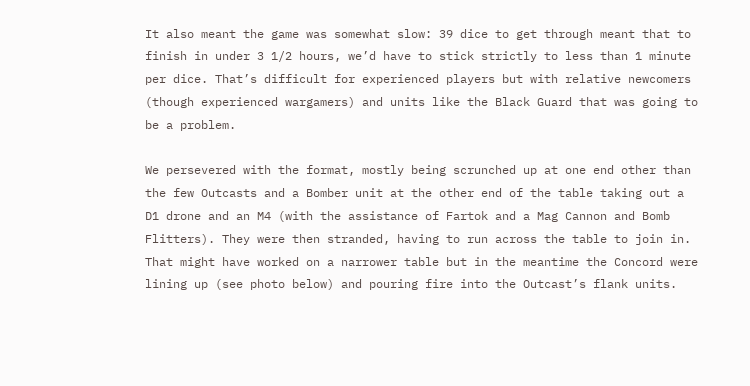It also meant the game was somewhat slow: 39 dice to get through meant that to finish in under 3 1/2 hours, we’d have to stick strictly to less than 1 minute per dice. That’s difficult for experienced players but with relative newcomers (though experienced wargamers) and units like the Black Guard that was going to be a problem.

We persevered with the format, mostly being scrunched up at one end other than the few Outcasts and a Bomber unit at the other end of the table taking out a D1 drone and an M4 (with the assistance of Fartok and a Mag Cannon and Bomb Flitters). They were then stranded, having to run across the table to join in. That might have worked on a narrower table but in the meantime the Concord were lining up (see photo below) and pouring fire into the Outcast’s flank units.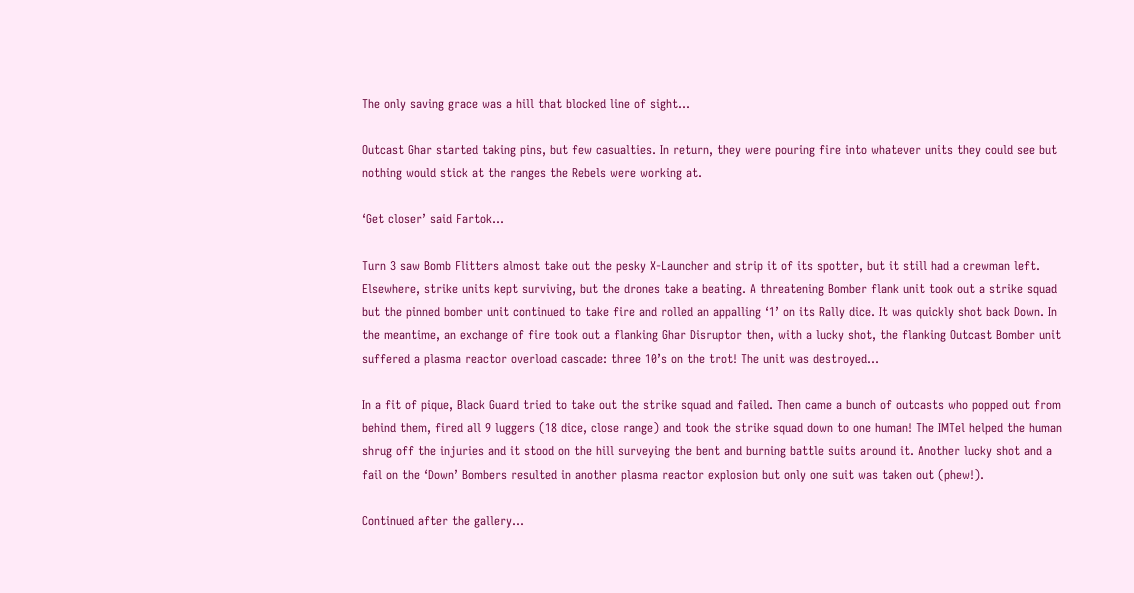The only saving grace was a hill that blocked line of sight…

Outcast Ghar started taking pins, but few casualties. In return, they were pouring fire into whatever units they could see but nothing would stick at the ranges the Rebels were working at.

‘Get closer’ said Fartok…

Turn 3 saw Bomb Flitters almost take out the pesky X-Launcher and strip it of its spotter, but it still had a crewman left. Elsewhere, strike units kept surviving, but the drones take a beating. A threatening Bomber flank unit took out a strike squad but the pinned bomber unit continued to take fire and rolled an appalling ‘1’ on its Rally dice. It was quickly shot back Down. In the meantime, an exchange of fire took out a flanking Ghar Disruptor then, with a lucky shot, the flanking Outcast Bomber unit suffered a plasma reactor overload cascade: three 10’s on the trot! The unit was destroyed…

In a fit of pique, Black Guard tried to take out the strike squad and failed. Then came a bunch of outcasts who popped out from behind them, fired all 9 luggers (18 dice, close range) and took the strike squad down to one human! The IMTel helped the human shrug off the injuries and it stood on the hill surveying the bent and burning battle suits around it. Another lucky shot and a fail on the ‘Down’ Bombers resulted in another plasma reactor explosion but only one suit was taken out (phew!).

Continued after the gallery…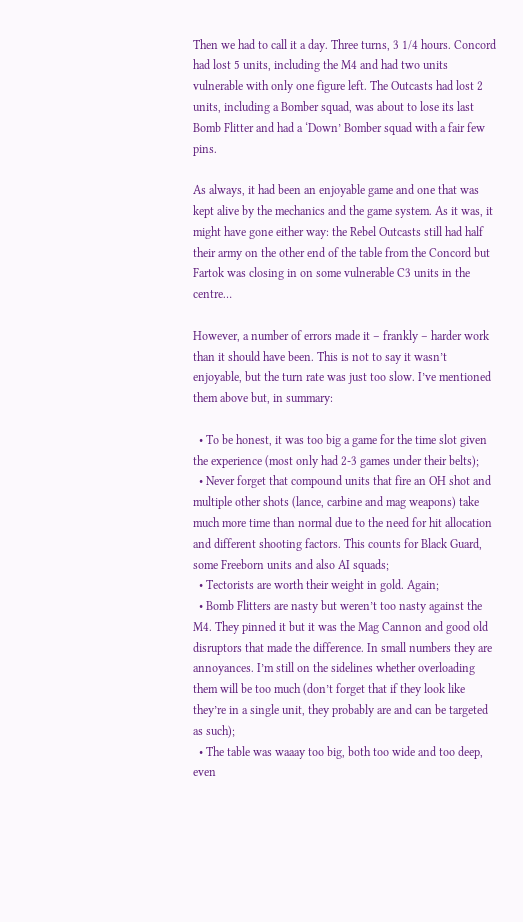Then we had to call it a day. Three turns, 3 1/4 hours. Concord had lost 5 units, including the M4 and had two units vulnerable with only one figure left. The Outcasts had lost 2 units, including a Bomber squad, was about to lose its last Bomb Flitter and had a ‘Down’ Bomber squad with a fair few pins.

As always, it had been an enjoyable game and one that was kept alive by the mechanics and the game system. As it was, it might have gone either way: the Rebel Outcasts still had half their army on the other end of the table from the Concord but Fartok was closing in on some vulnerable C3 units in the centre…

However, a number of errors made it – frankly – harder work than it should have been. This is not to say it wasn’t enjoyable, but the turn rate was just too slow. I’ve mentioned them above but, in summary:

  • To be honest, it was too big a game for the time slot given the experience (most only had 2-3 games under their belts);
  • Never forget that compound units that fire an OH shot and multiple other shots (lance, carbine and mag weapons) take much more time than normal due to the need for hit allocation and different shooting factors. This counts for Black Guard, some Freeborn units and also AI squads;
  • Tectorists are worth their weight in gold. Again;
  • Bomb Flitters are nasty but weren’t too nasty against the M4. They pinned it but it was the Mag Cannon and good old disruptors that made the difference. In small numbers they are annoyances. I’m still on the sidelines whether overloading them will be too much (don’t forget that if they look like they’re in a single unit, they probably are and can be targeted as such);
  • The table was waaay too big, both too wide and too deep, even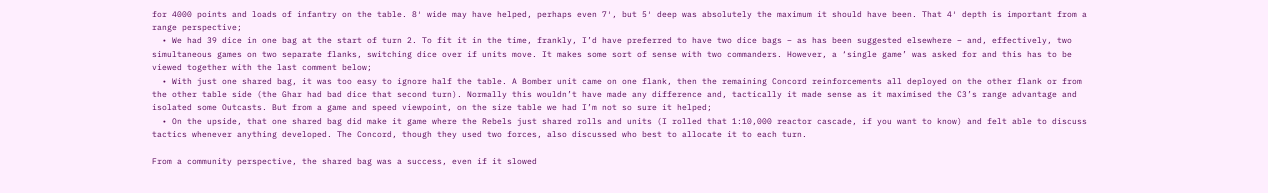for 4000 points and loads of infantry on the table. 8′ wide may have helped, perhaps even 7′, but 5′ deep was absolutely the maximum it should have been. That 4′ depth is important from a range perspective;
  • We had 39 dice in one bag at the start of turn 2. To fit it in the time, frankly, I’d have preferred to have two dice bags – as has been suggested elsewhere – and, effectively, two simultaneous games on two separate flanks, switching dice over if units move. It makes some sort of sense with two commanders. However, a ‘single game’ was asked for and this has to be viewed together with the last comment below;
  • With just one shared bag, it was too easy to ignore half the table. A Bomber unit came on one flank, then the remaining Concord reinforcements all deployed on the other flank or from the other table side (the Ghar had bad dice that second turn). Normally this wouldn’t have made any difference and, tactically it made sense as it maximised the C3’s range advantage and isolated some Outcasts. But from a game and speed viewpoint, on the size table we had I’m not so sure it helped;
  • On the upside, that one shared bag did make it game where the Rebels just shared rolls and units (I rolled that 1:10,000 reactor cascade, if you want to know) and felt able to discuss tactics whenever anything developed. The Concord, though they used two forces, also discussed who best to allocate it to each turn.

From a community perspective, the shared bag was a success, even if it slowed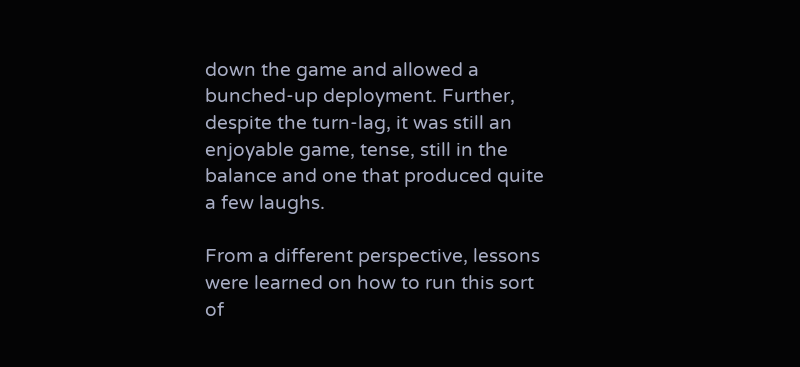down the game and allowed a bunched-up deployment. Further, despite the turn-lag, it was still an enjoyable game, tense, still in the balance and one that produced quite a few laughs.

From a different perspective, lessons were learned on how to run this sort of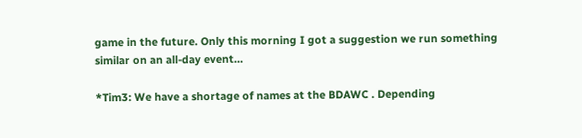game in the future. Only this morning I got a suggestion we run something similar on an all-day event…

*Tim3: We have a shortage of names at the BDAWC . Depending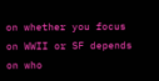on whether you focus on WWII or SF depends on who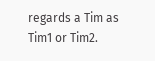regards a Tim as Tim1 or Tim2.